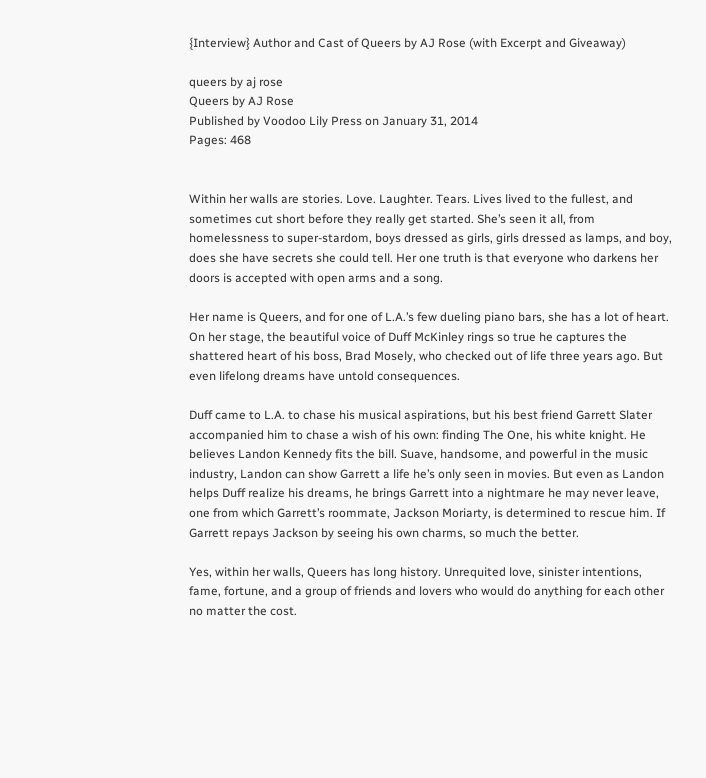{Interview} Author and Cast of Queers by AJ Rose (with Excerpt and Giveaway)

queers by aj rose
Queers by AJ Rose
Published by Voodoo Lily Press on January 31, 2014
Pages: 468


Within her walls are stories. Love. Laughter. Tears. Lives lived to the fullest, and sometimes cut short before they really get started. She’s seen it all, from homelessness to super-stardom, boys dressed as girls, girls dressed as lamps, and boy, does she have secrets she could tell. Her one truth is that everyone who darkens her doors is accepted with open arms and a song.

Her name is Queers, and for one of L.A.’s few dueling piano bars, she has a lot of heart. On her stage, the beautiful voice of Duff McKinley rings so true he captures the shattered heart of his boss, Brad Mosely, who checked out of life three years ago. But even lifelong dreams have untold consequences.

Duff came to L.A. to chase his musical aspirations, but his best friend Garrett Slater accompanied him to chase a wish of his own: finding The One, his white knight. He believes Landon Kennedy fits the bill. Suave, handsome, and powerful in the music industry, Landon can show Garrett a life he’s only seen in movies. But even as Landon helps Duff realize his dreams, he brings Garrett into a nightmare he may never leave, one from which Garrett’s roommate, Jackson Moriarty, is determined to rescue him. If Garrett repays Jackson by seeing his own charms, so much the better.

Yes, within her walls, Queers has long history. Unrequited love, sinister intentions, fame, fortune, and a group of friends and lovers who would do anything for each other no matter the cost.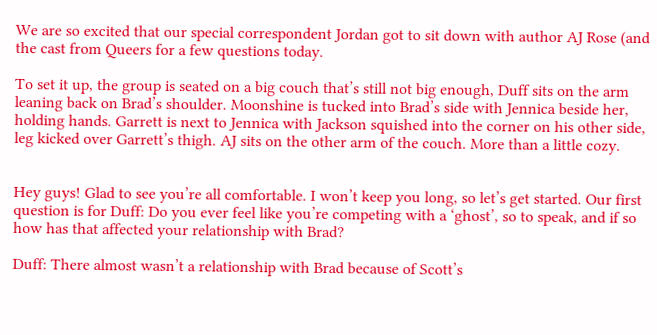We are so excited that our special correspondent Jordan got to sit down with author AJ Rose (and the cast from Queers for a few questions today.

To set it up, the group is seated on a big couch that’s still not big enough, Duff sits on the arm leaning back on Brad’s shoulder. Moonshine is tucked into Brad’s side with Jennica beside her, holding hands. Garrett is next to Jennica with Jackson squished into the corner on his other side, leg kicked over Garrett’s thigh. AJ sits on the other arm of the couch. More than a little cozy.


Hey guys! Glad to see you’re all comfortable. I won’t keep you long, so let’s get started. Our first question is for Duff: Do you ever feel like you’re competing with a ‘ghost’, so to speak, and if so how has that affected your relationship with Brad?

Duff: There almost wasn’t a relationship with Brad because of Scott’s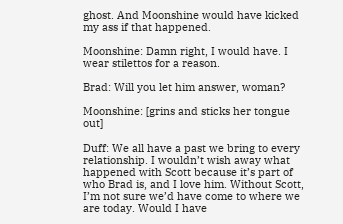ghost. And Moonshine would have kicked my ass if that happened.

Moonshine: Damn right, I would have. I wear stilettos for a reason.

Brad: Will you let him answer, woman?

Moonshine: [grins and sticks her tongue out]

Duff: We all have a past we bring to every relationship. I wouldn’t wish away what happened with Scott because it’s part of who Brad is, and I love him. Without Scott, I’m not sure we’d have come to where we are today. Would I have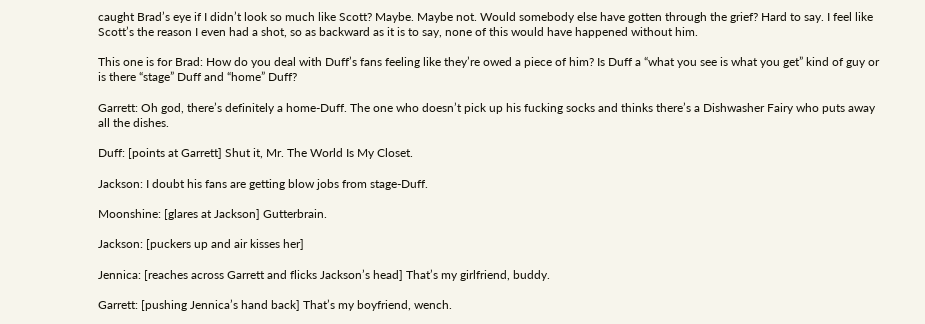caught Brad’s eye if I didn’t look so much like Scott? Maybe. Maybe not. Would somebody else have gotten through the grief? Hard to say. I feel like Scott’s the reason I even had a shot, so as backward as it is to say, none of this would have happened without him.

This one is for Brad: How do you deal with Duff’s fans feeling like they’re owed a piece of him? Is Duff a “what you see is what you get” kind of guy or is there “stage” Duff and “home” Duff?

Garrett: Oh god, there’s definitely a home-Duff. The one who doesn’t pick up his fucking socks and thinks there’s a Dishwasher Fairy who puts away all the dishes.

Duff: [points at Garrett] Shut it, Mr. The World Is My Closet.

Jackson: I doubt his fans are getting blow jobs from stage-Duff.

Moonshine: [glares at Jackson] Gutterbrain.

Jackson: [puckers up and air kisses her]

Jennica: [reaches across Garrett and flicks Jackson’s head] That’s my girlfriend, buddy.

Garrett: [pushing Jennica’s hand back] That’s my boyfriend, wench.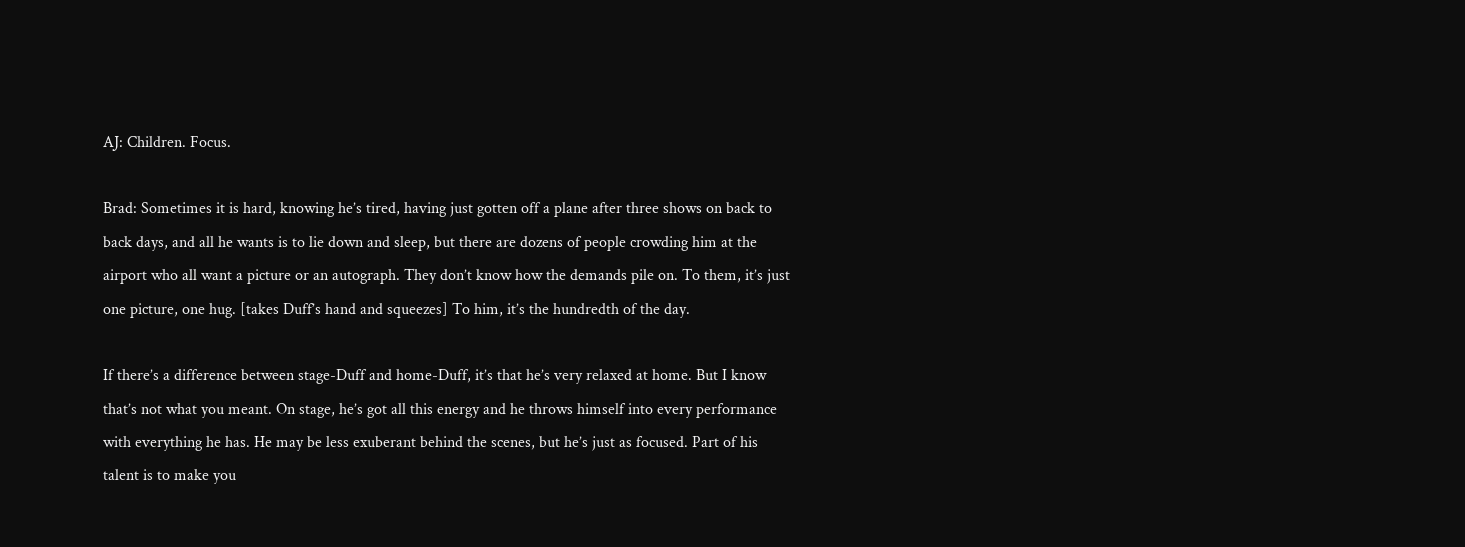AJ: Children. Focus.

Brad: Sometimes it is hard, knowing he’s tired, having just gotten off a plane after three shows on back to back days, and all he wants is to lie down and sleep, but there are dozens of people crowding him at the airport who all want a picture or an autograph. They don’t know how the demands pile on. To them, it’s just one picture, one hug. [takes Duff’s hand and squeezes] To him, it’s the hundredth of the day.

If there’s a difference between stage-Duff and home-Duff, it’s that he’s very relaxed at home. But I know that’s not what you meant. On stage, he’s got all this energy and he throws himself into every performance with everything he has. He may be less exuberant behind the scenes, but he’s just as focused. Part of his talent is to make you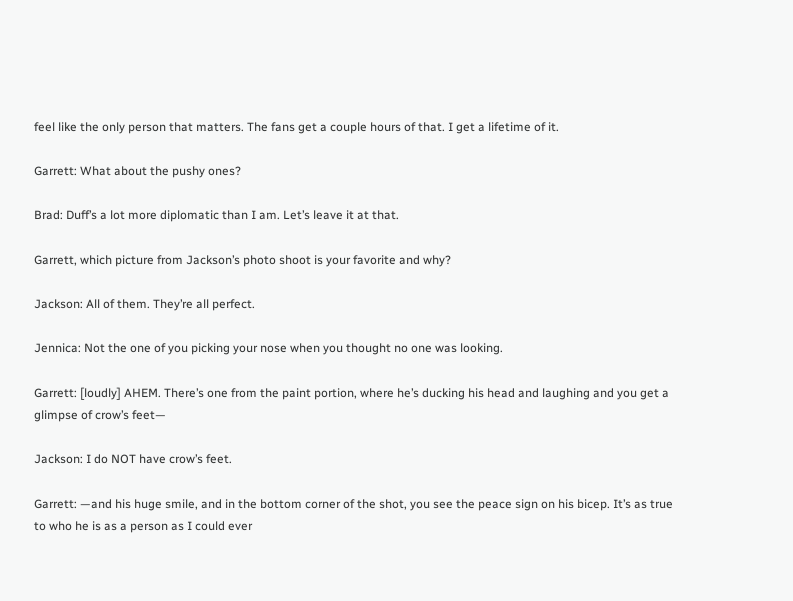feel like the only person that matters. The fans get a couple hours of that. I get a lifetime of it.

Garrett: What about the pushy ones?

Brad: Duff’s a lot more diplomatic than I am. Let’s leave it at that.

Garrett, which picture from Jackson’s photo shoot is your favorite and why?

Jackson: All of them. They’re all perfect.

Jennica: Not the one of you picking your nose when you thought no one was looking.

Garrett: [loudly] AHEM. There’s one from the paint portion, where he’s ducking his head and laughing and you get a glimpse of crow’s feet—

Jackson: I do NOT have crow’s feet.

Garrett: —and his huge smile, and in the bottom corner of the shot, you see the peace sign on his bicep. It’s as true to who he is as a person as I could ever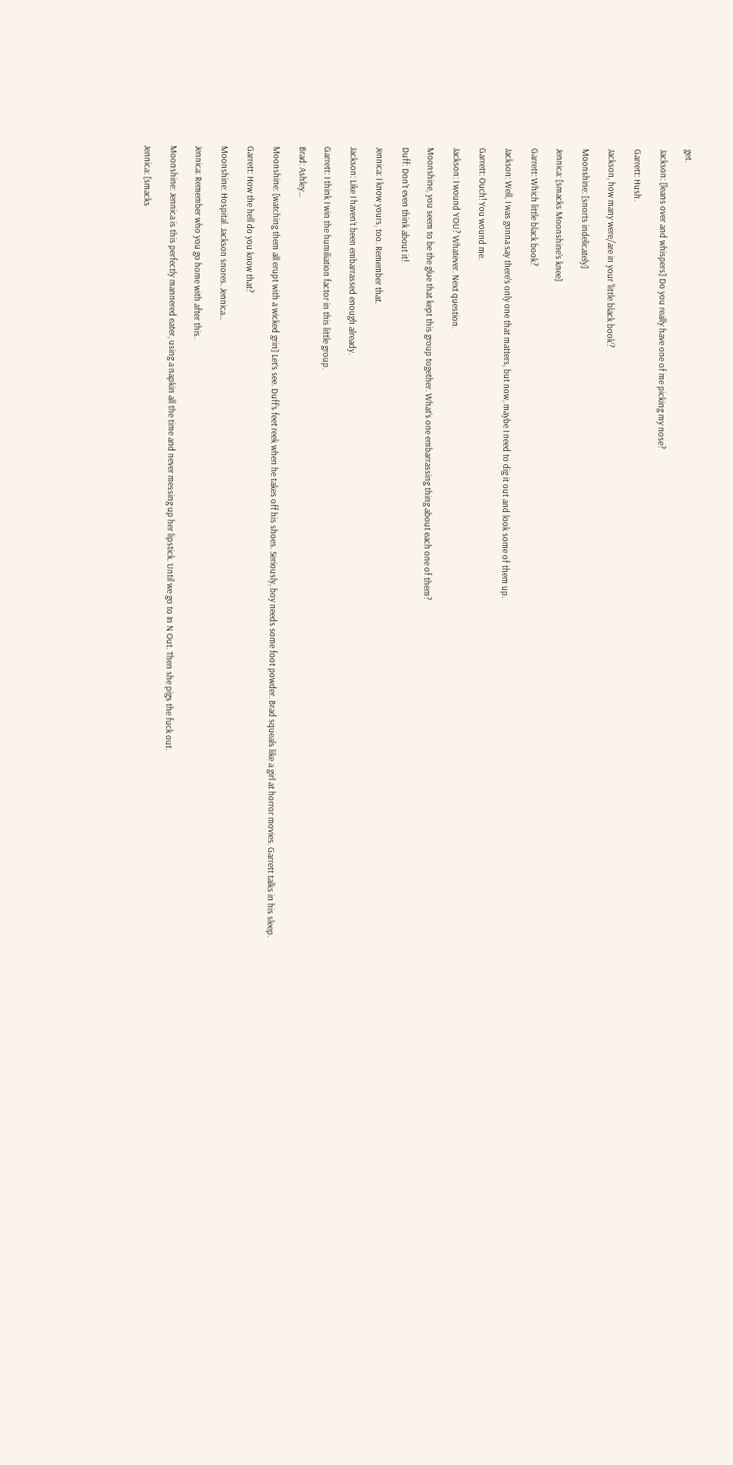get.

Jackson: [leans over and whispers] Do you really have one of me picking my nose?

Garrett: Hush.

Jackson, how many were/are in your ‘little black book’?

Moonshine: [snorts indelicately]

Jennica: [smacks Moonshine’s knee]

Garrett: Which little black book?

Jackson: Well, I was gonna say there’s only one that matters, but now, maybe I need to dig it out and look some of them up.

Garrett: Ouch! You wound me.

Jackson: I wound YOU? Whatever. Next question.

Moonshine, you seem to be the glue that kept this group together. What’s one embarrassing thing about each one of them?

Duff: Don’t even think about it!

Jennica: I know yours, too. Remember that.

Jackson: Like I haven’t been embarrassed enough already.

Garrett: I think I win the humiliation factor in this little group.

Brad: Ashley…

Moonshine: [watching them all erupt with a wicked grin] Let’s see. Duff’s feet reek when he takes off his shoes. Seriously, boy needs some foot powder. Brad squeals like a girl at horror movies. Garrett talks in his sleep.

Garrett: How the hell do you know that?

Moonshine: Hospital. Jackson snores. Jennica…

Jennica: Remember who you go home with after this.

Moonshine: Jennica is this perfectly mannered eater, using a napkin all the time and never messing up her lipstick. Until we go to In N Out. Then she pigs the fuck out.

Jennica: [smacks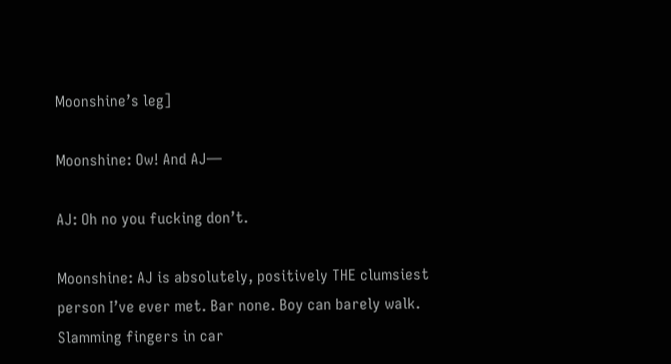Moonshine’s leg]

Moonshine: Ow! And AJ—

AJ: Oh no you fucking don’t.

Moonshine: AJ is absolutely, positively THE clumsiest person I’ve ever met. Bar none. Boy can barely walk. Slamming fingers in car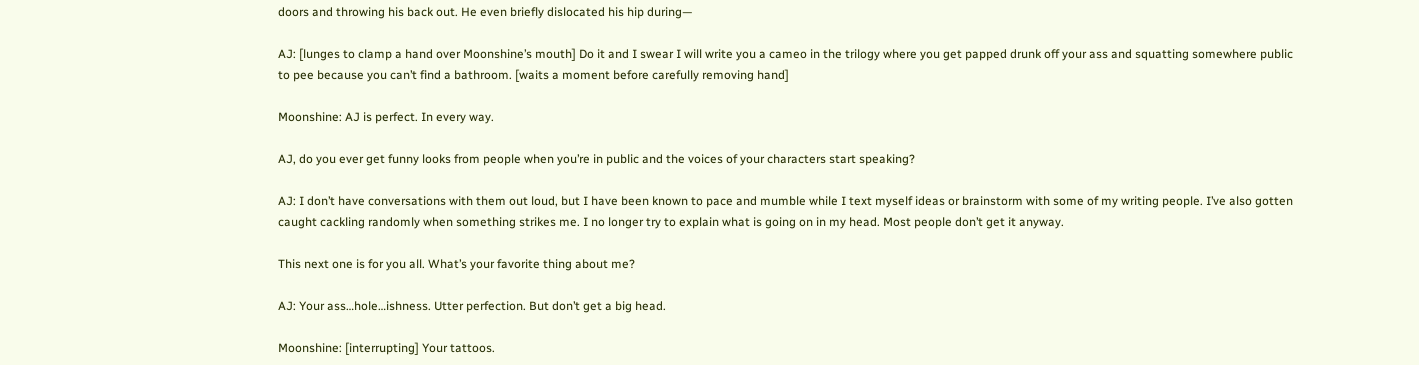doors and throwing his back out. He even briefly dislocated his hip during—

AJ: [lunges to clamp a hand over Moonshine’s mouth] Do it and I swear I will write you a cameo in the trilogy where you get papped drunk off your ass and squatting somewhere public to pee because you can’t find a bathroom. [waits a moment before carefully removing hand]

Moonshine: AJ is perfect. In every way.

AJ, do you ever get funny looks from people when you’re in public and the voices of your characters start speaking?

AJ: I don’t have conversations with them out loud, but I have been known to pace and mumble while I text myself ideas or brainstorm with some of my writing people. I’ve also gotten caught cackling randomly when something strikes me. I no longer try to explain what is going on in my head. Most people don’t get it anyway.

This next one is for you all. What’s your favorite thing about me?

AJ: Your ass…hole…ishness. Utter perfection. But don’t get a big head.

Moonshine: [interrupting] Your tattoos.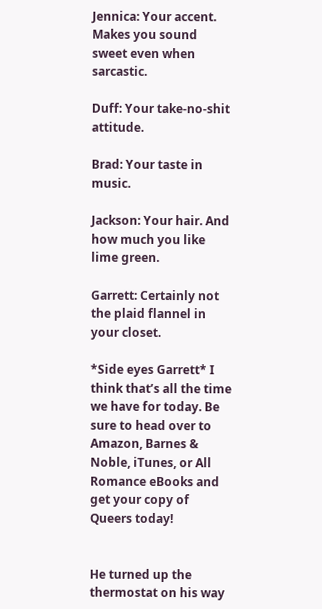Jennica: Your accent. Makes you sound sweet even when sarcastic.

Duff: Your take-no-shit attitude.

Brad: Your taste in music.

Jackson: Your hair. And how much you like lime green.

Garrett: Certainly not the plaid flannel in your closet.

*Side eyes Garrett* I think that’s all the time we have for today. Be sure to head over to Amazon, Barnes & Noble, iTunes, or All Romance eBooks and get your copy of Queers today!


He turned up the thermostat on his way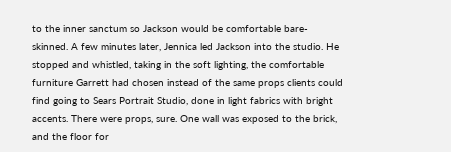to the inner sanctum so Jackson would be comfortable bare-skinned. A few minutes later, Jennica led Jackson into the studio. He stopped and whistled, taking in the soft lighting, the comfortable furniture Garrett had chosen instead of the same props clients could find going to Sears Portrait Studio, done in light fabrics with bright accents. There were props, sure. One wall was exposed to the brick, and the floor for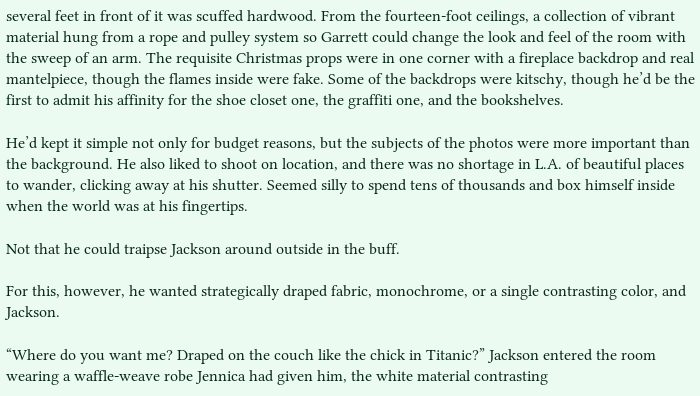several feet in front of it was scuffed hardwood. From the fourteen-foot ceilings, a collection of vibrant material hung from a rope and pulley system so Garrett could change the look and feel of the room with the sweep of an arm. The requisite Christmas props were in one corner with a fireplace backdrop and real mantelpiece, though the flames inside were fake. Some of the backdrops were kitschy, though he’d be the first to admit his affinity for the shoe closet one, the graffiti one, and the bookshelves.

He’d kept it simple not only for budget reasons, but the subjects of the photos were more important than the background. He also liked to shoot on location, and there was no shortage in L.A. of beautiful places to wander, clicking away at his shutter. Seemed silly to spend tens of thousands and box himself inside when the world was at his fingertips.

Not that he could traipse Jackson around outside in the buff.

For this, however, he wanted strategically draped fabric, monochrome, or a single contrasting color, and Jackson.

“Where do you want me? Draped on the couch like the chick in Titanic?” Jackson entered the room wearing a waffle-weave robe Jennica had given him, the white material contrasting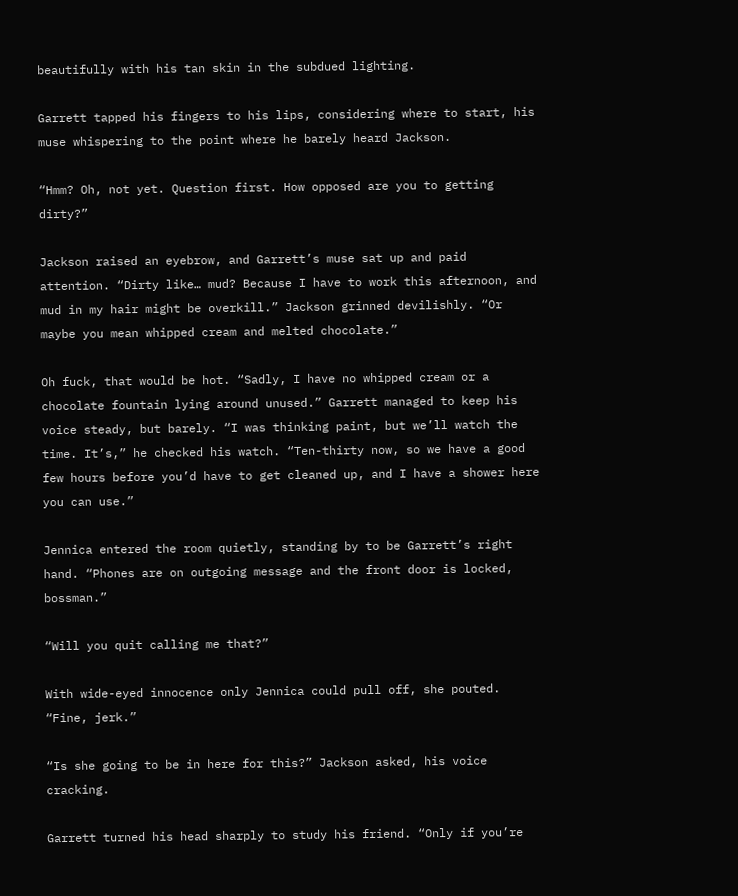beautifully with his tan skin in the subdued lighting.

Garrett tapped his fingers to his lips, considering where to start, his muse whispering to the point where he barely heard Jackson.

“Hmm? Oh, not yet. Question first. How opposed are you to getting dirty?”

Jackson raised an eyebrow, and Garrett’s muse sat up and paid attention. “Dirty like… mud? Because I have to work this afternoon, and mud in my hair might be overkill.” Jackson grinned devilishly. “Or maybe you mean whipped cream and melted chocolate.”

Oh fuck, that would be hot. “Sadly, I have no whipped cream or a chocolate fountain lying around unused.” Garrett managed to keep his voice steady, but barely. “I was thinking paint, but we’ll watch the time. It’s,” he checked his watch. “Ten-thirty now, so we have a good few hours before you’d have to get cleaned up, and I have a shower here you can use.”

Jennica entered the room quietly, standing by to be Garrett’s right hand. “Phones are on outgoing message and the front door is locked, bossman.”

“Will you quit calling me that?”

With wide-eyed innocence only Jennica could pull off, she pouted. “Fine, jerk.”

“Is she going to be in here for this?” Jackson asked, his voice cracking.

Garrett turned his head sharply to study his friend. “Only if you’re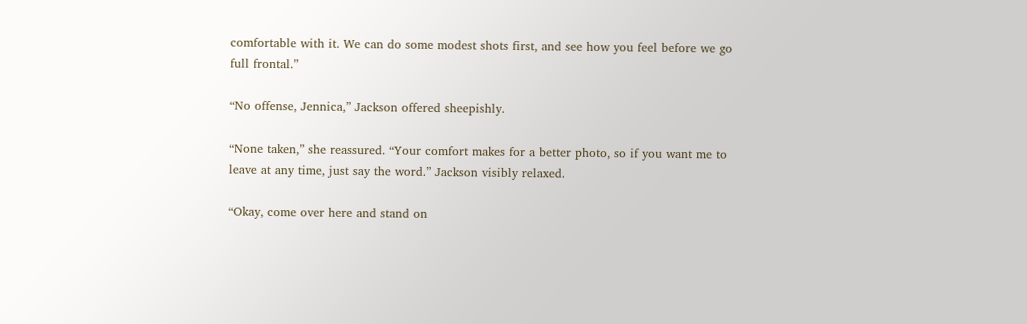comfortable with it. We can do some modest shots first, and see how you feel before we go full frontal.”

“No offense, Jennica,” Jackson offered sheepishly.

“None taken,” she reassured. “Your comfort makes for a better photo, so if you want me to leave at any time, just say the word.” Jackson visibly relaxed.

“Okay, come over here and stand on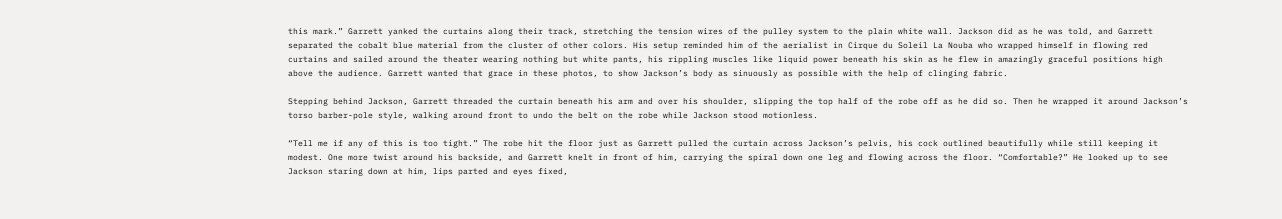this mark.” Garrett yanked the curtains along their track, stretching the tension wires of the pulley system to the plain white wall. Jackson did as he was told, and Garrett separated the cobalt blue material from the cluster of other colors. His setup reminded him of the aerialist in Cirque du Soleil La Nouba who wrapped himself in flowing red curtains and sailed around the theater wearing nothing but white pants, his rippling muscles like liquid power beneath his skin as he flew in amazingly graceful positions high above the audience. Garrett wanted that grace in these photos, to show Jackson’s body as sinuously as possible with the help of clinging fabric.

Stepping behind Jackson, Garrett threaded the curtain beneath his arm and over his shoulder, slipping the top half of the robe off as he did so. Then he wrapped it around Jackson’s torso barber-pole style, walking around front to undo the belt on the robe while Jackson stood motionless.

“Tell me if any of this is too tight.” The robe hit the floor just as Garrett pulled the curtain across Jackson’s pelvis, his cock outlined beautifully while still keeping it modest. One more twist around his backside, and Garrett knelt in front of him, carrying the spiral down one leg and flowing across the floor. “Comfortable?” He looked up to see Jackson staring down at him, lips parted and eyes fixed,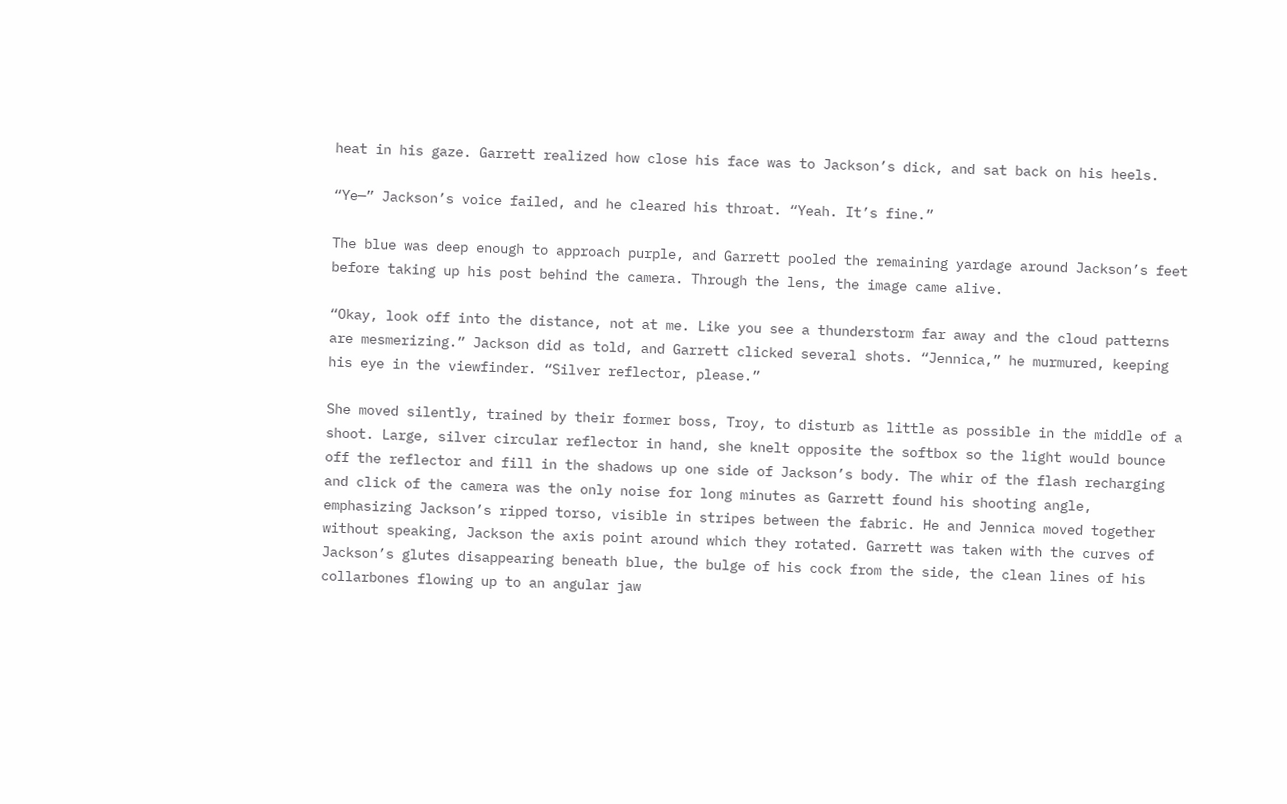heat in his gaze. Garrett realized how close his face was to Jackson’s dick, and sat back on his heels.

“Ye—” Jackson’s voice failed, and he cleared his throat. “Yeah. It’s fine.”

The blue was deep enough to approach purple, and Garrett pooled the remaining yardage around Jackson’s feet before taking up his post behind the camera. Through the lens, the image came alive.

“Okay, look off into the distance, not at me. Like you see a thunderstorm far away and the cloud patterns are mesmerizing.” Jackson did as told, and Garrett clicked several shots. “Jennica,” he murmured, keeping his eye in the viewfinder. “Silver reflector, please.”

She moved silently, trained by their former boss, Troy, to disturb as little as possible in the middle of a shoot. Large, silver circular reflector in hand, she knelt opposite the softbox so the light would bounce off the reflector and fill in the shadows up one side of Jackson’s body. The whir of the flash recharging and click of the camera was the only noise for long minutes as Garrett found his shooting angle, emphasizing Jackson’s ripped torso, visible in stripes between the fabric. He and Jennica moved together without speaking, Jackson the axis point around which they rotated. Garrett was taken with the curves of Jackson’s glutes disappearing beneath blue, the bulge of his cock from the side, the clean lines of his collarbones flowing up to an angular jaw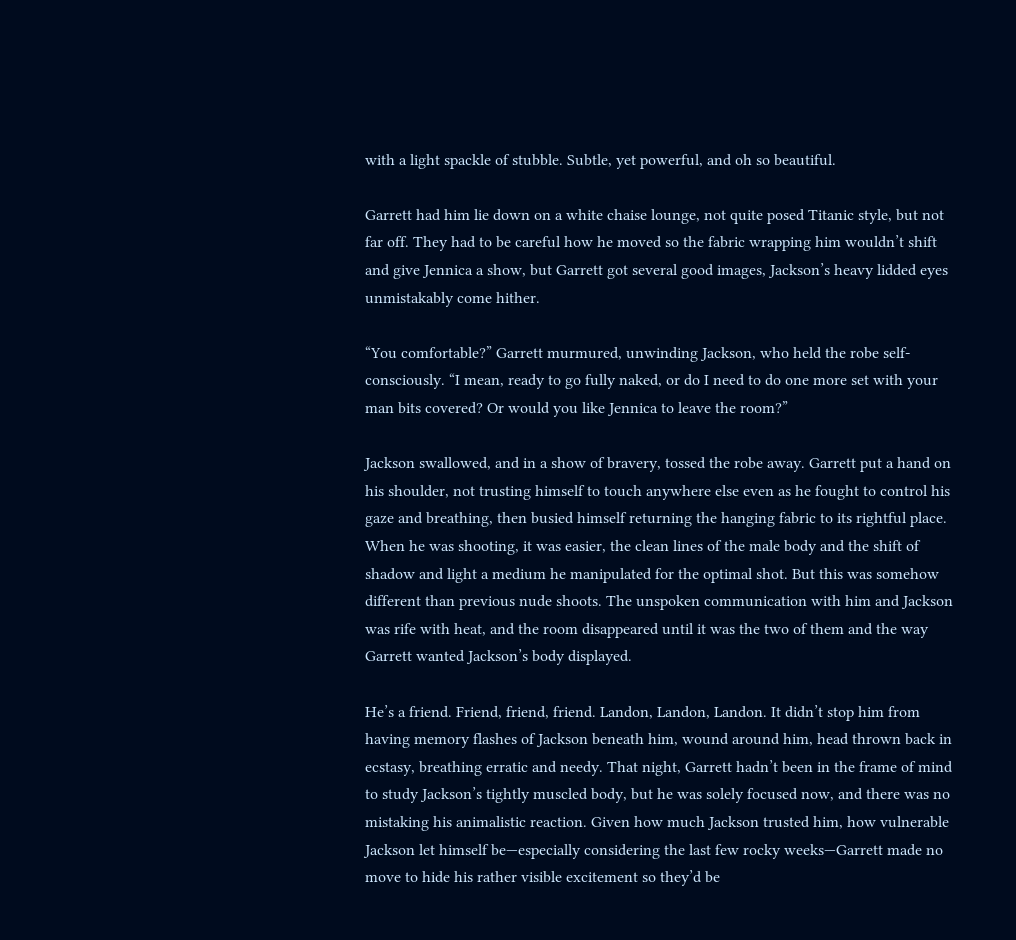with a light spackle of stubble. Subtle, yet powerful, and oh so beautiful.

Garrett had him lie down on a white chaise lounge, not quite posed Titanic style, but not far off. They had to be careful how he moved so the fabric wrapping him wouldn’t shift and give Jennica a show, but Garrett got several good images, Jackson’s heavy lidded eyes unmistakably come hither.

“You comfortable?” Garrett murmured, unwinding Jackson, who held the robe self-consciously. “I mean, ready to go fully naked, or do I need to do one more set with your man bits covered? Or would you like Jennica to leave the room?”

Jackson swallowed, and in a show of bravery, tossed the robe away. Garrett put a hand on his shoulder, not trusting himself to touch anywhere else even as he fought to control his gaze and breathing, then busied himself returning the hanging fabric to its rightful place. When he was shooting, it was easier, the clean lines of the male body and the shift of shadow and light a medium he manipulated for the optimal shot. But this was somehow different than previous nude shoots. The unspoken communication with him and Jackson was rife with heat, and the room disappeared until it was the two of them and the way Garrett wanted Jackson’s body displayed.

He’s a friend. Friend, friend, friend. Landon, Landon, Landon. It didn’t stop him from having memory flashes of Jackson beneath him, wound around him, head thrown back in ecstasy, breathing erratic and needy. That night, Garrett hadn’t been in the frame of mind to study Jackson’s tightly muscled body, but he was solely focused now, and there was no mistaking his animalistic reaction. Given how much Jackson trusted him, how vulnerable Jackson let himself be—especially considering the last few rocky weeks—Garrett made no move to hide his rather visible excitement so they’d be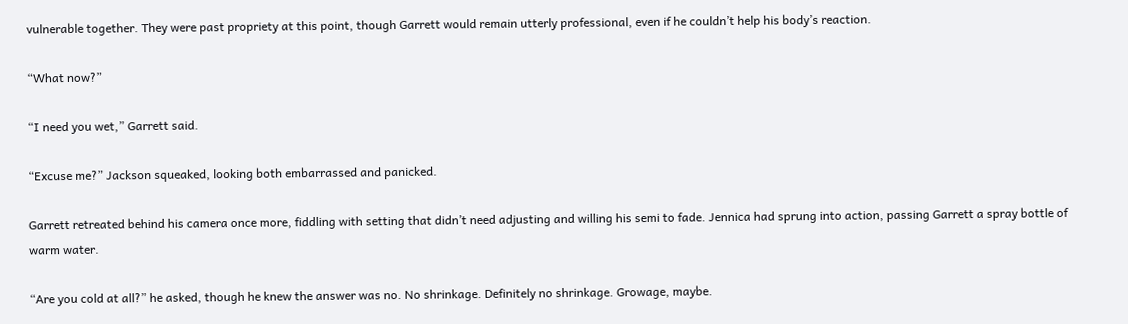vulnerable together. They were past propriety at this point, though Garrett would remain utterly professional, even if he couldn’t help his body’s reaction.

“What now?”

“I need you wet,” Garrett said.

“Excuse me?” Jackson squeaked, looking both embarrassed and panicked.

Garrett retreated behind his camera once more, fiddling with setting that didn’t need adjusting and willing his semi to fade. Jennica had sprung into action, passing Garrett a spray bottle of warm water.

“Are you cold at all?” he asked, though he knew the answer was no. No shrinkage. Definitely no shrinkage. Growage, maybe.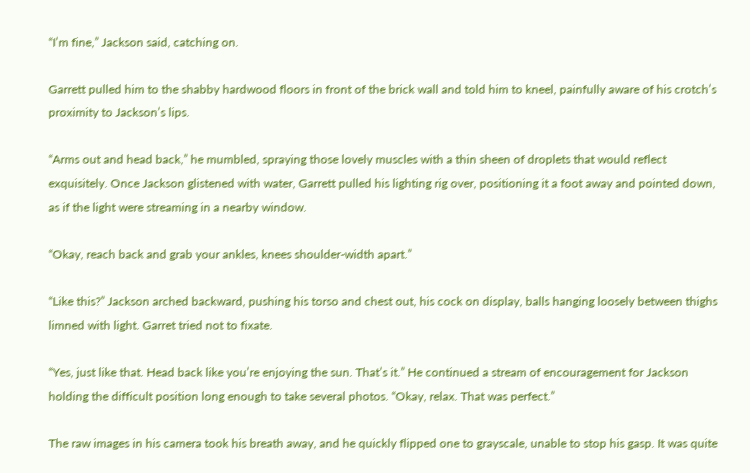“I’m fine,” Jackson said, catching on.

Garrett pulled him to the shabby hardwood floors in front of the brick wall and told him to kneel, painfully aware of his crotch’s proximity to Jackson’s lips.

“Arms out and head back,” he mumbled, spraying those lovely muscles with a thin sheen of droplets that would reflect exquisitely. Once Jackson glistened with water, Garrett pulled his lighting rig over, positioning it a foot away and pointed down, as if the light were streaming in a nearby window.

“Okay, reach back and grab your ankles, knees shoulder-width apart.”

“Like this?” Jackson arched backward, pushing his torso and chest out, his cock on display, balls hanging loosely between thighs limned with light. Garret tried not to fixate.

“Yes, just like that. Head back like you’re enjoying the sun. That’s it.” He continued a stream of encouragement for Jackson holding the difficult position long enough to take several photos. “Okay, relax. That was perfect.”

The raw images in his camera took his breath away, and he quickly flipped one to grayscale, unable to stop his gasp. It was quite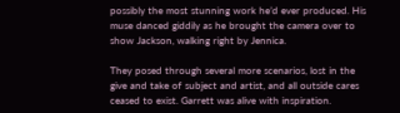possibly the most stunning work he’d ever produced. His muse danced giddily as he brought the camera over to show Jackson, walking right by Jennica.

They posed through several more scenarios, lost in the give and take of subject and artist, and all outside cares ceased to exist. Garrett was alive with inspiration.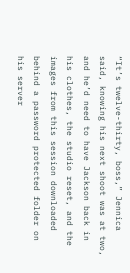“It’s twelve-thirty, boss,” Jennica said, knowing his next shoot was at two, and he’d need to have Jackson back in his clothes, the studio reset, and the images from this session downloaded behind a password protected folder on his server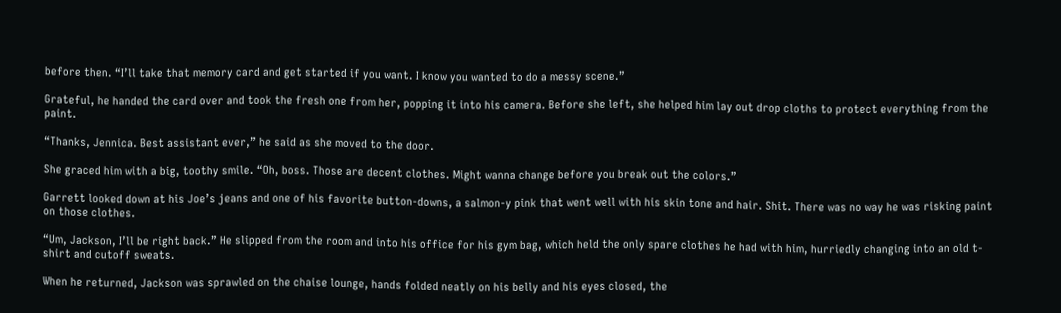before then. “I’ll take that memory card and get started if you want. I know you wanted to do a messy scene.”

Grateful, he handed the card over and took the fresh one from her, popping it into his camera. Before she left, she helped him lay out drop cloths to protect everything from the paint.

“Thanks, Jennica. Best assistant ever,” he said as she moved to the door.

She graced him with a big, toothy smile. “Oh, boss. Those are decent clothes. Might wanna change before you break out the colors.”

Garrett looked down at his Joe’s jeans and one of his favorite button-downs, a salmon-y pink that went well with his skin tone and hair. Shit. There was no way he was risking paint on those clothes.

“Um, Jackson, I’ll be right back.” He slipped from the room and into his office for his gym bag, which held the only spare clothes he had with him, hurriedly changing into an old t-shirt and cutoff sweats.

When he returned, Jackson was sprawled on the chaise lounge, hands folded neatly on his belly and his eyes closed, the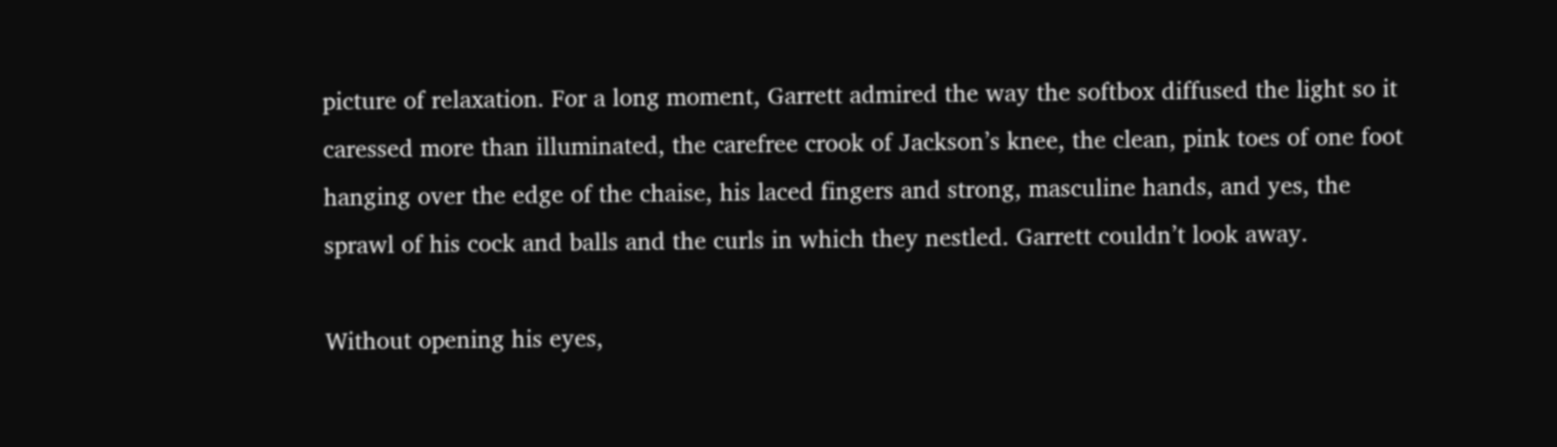picture of relaxation. For a long moment, Garrett admired the way the softbox diffused the light so it caressed more than illuminated, the carefree crook of Jackson’s knee, the clean, pink toes of one foot hanging over the edge of the chaise, his laced fingers and strong, masculine hands, and yes, the sprawl of his cock and balls and the curls in which they nestled. Garrett couldn’t look away.

Without opening his eyes,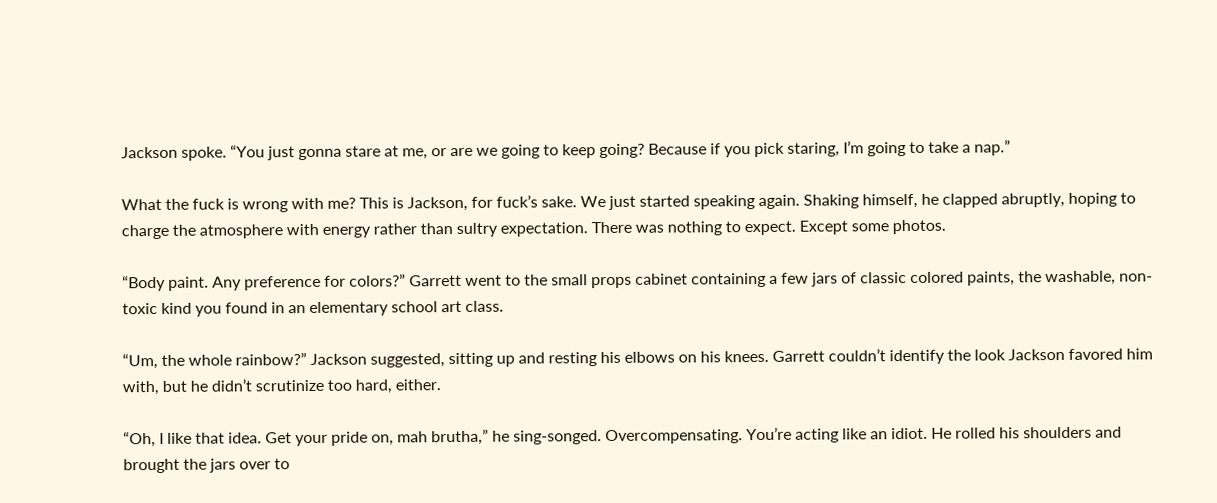Jackson spoke. “You just gonna stare at me, or are we going to keep going? Because if you pick staring, I’m going to take a nap.”

What the fuck is wrong with me? This is Jackson, for fuck’s sake. We just started speaking again. Shaking himself, he clapped abruptly, hoping to charge the atmosphere with energy rather than sultry expectation. There was nothing to expect. Except some photos.

“Body paint. Any preference for colors?” Garrett went to the small props cabinet containing a few jars of classic colored paints, the washable, non-toxic kind you found in an elementary school art class.

“Um, the whole rainbow?” Jackson suggested, sitting up and resting his elbows on his knees. Garrett couldn’t identify the look Jackson favored him with, but he didn’t scrutinize too hard, either.

“Oh, I like that idea. Get your pride on, mah brutha,” he sing-songed. Overcompensating. You’re acting like an idiot. He rolled his shoulders and brought the jars over to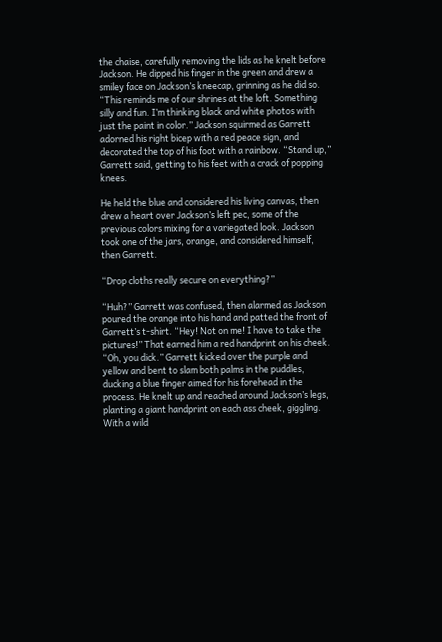the chaise, carefully removing the lids as he knelt before Jackson. He dipped his finger in the green and drew a smiley face on Jackson’s kneecap, grinning as he did so. “This reminds me of our shrines at the loft. Something silly and fun. I’m thinking black and white photos with just the paint in color.” Jackson squirmed as Garrett adorned his right bicep with a red peace sign, and decorated the top of his foot with a rainbow. “Stand up,” Garrett said, getting to his feet with a crack of popping knees.

He held the blue and considered his living canvas, then drew a heart over Jackson’s left pec, some of the previous colors mixing for a variegated look. Jackson took one of the jars, orange, and considered himself, then Garrett.

“Drop cloths really secure on everything?”

“Huh?” Garrett was confused, then alarmed as Jackson poured the orange into his hand and patted the front of Garrett’s t-shirt. “Hey! Not on me! I have to take the pictures!” That earned him a red handprint on his cheek. “Oh, you dick.” Garrett kicked over the purple and yellow and bent to slam both palms in the puddles, ducking a blue finger aimed for his forehead in the process. He knelt up and reached around Jackson’s legs, planting a giant handprint on each ass cheek, giggling. With a wild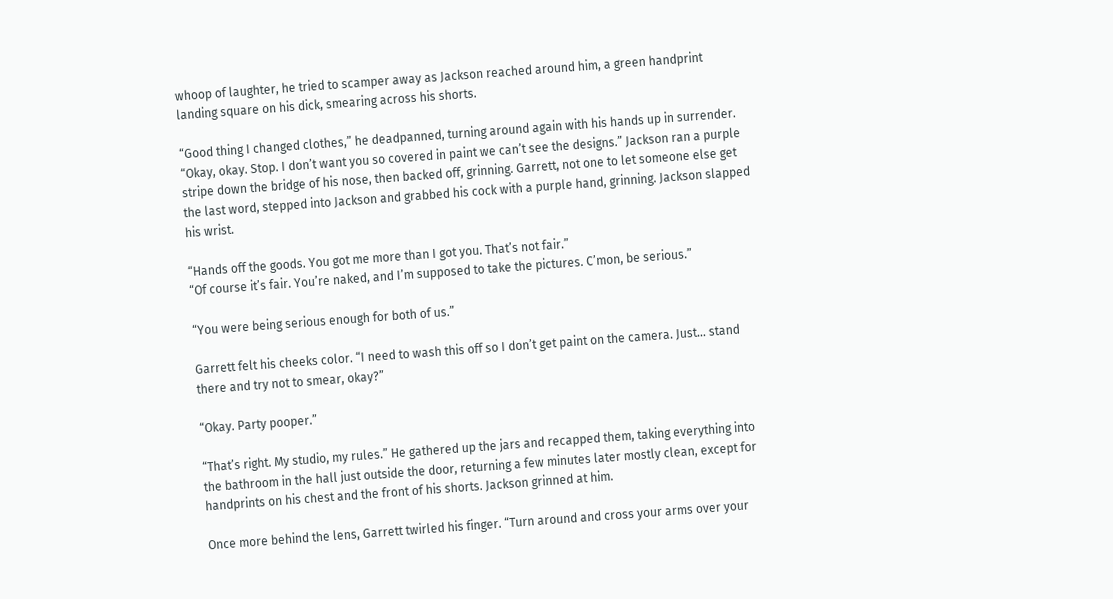whoop of laughter, he tried to scamper away as Jackson reached around him, a green handprint landing square on his dick, smearing across his shorts.

“Good thing I changed clothes,” he deadpanned, turning around again with his hands up in surrender. “Okay, okay. Stop. I don’t want you so covered in paint we can’t see the designs.” Jackson ran a purple stripe down the bridge of his nose, then backed off, grinning. Garrett, not one to let someone else get the last word, stepped into Jackson and grabbed his cock with a purple hand, grinning. Jackson slapped his wrist.

“Hands off the goods. You got me more than I got you. That’s not fair.”
“Of course it’s fair. You’re naked, and I’m supposed to take the pictures. C’mon, be serious.”

“You were being serious enough for both of us.”

Garrett felt his cheeks color. “I need to wash this off so I don’t get paint on the camera. Just… stand there and try not to smear, okay?”

“Okay. Party pooper.”

“That’s right. My studio, my rules.” He gathered up the jars and recapped them, taking everything into the bathroom in the hall just outside the door, returning a few minutes later mostly clean, except for handprints on his chest and the front of his shorts. Jackson grinned at him.

Once more behind the lens, Garrett twirled his finger. “Turn around and cross your arms over your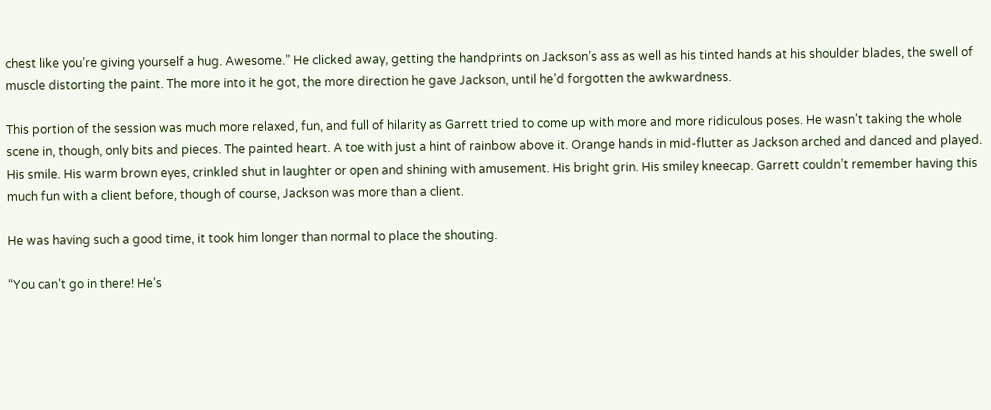chest like you’re giving yourself a hug. Awesome.” He clicked away, getting the handprints on Jackson’s ass as well as his tinted hands at his shoulder blades, the swell of muscle distorting the paint. The more into it he got, the more direction he gave Jackson, until he’d forgotten the awkwardness.

This portion of the session was much more relaxed, fun, and full of hilarity as Garrett tried to come up with more and more ridiculous poses. He wasn’t taking the whole scene in, though, only bits and pieces. The painted heart. A toe with just a hint of rainbow above it. Orange hands in mid-flutter as Jackson arched and danced and played. His smile. His warm brown eyes, crinkled shut in laughter or open and shining with amusement. His bright grin. His smiley kneecap. Garrett couldn’t remember having this much fun with a client before, though of course, Jackson was more than a client.

He was having such a good time, it took him longer than normal to place the shouting.

“You can’t go in there! He’s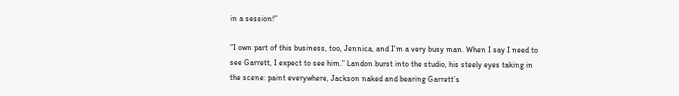in a session!”

“I own part of this business, too, Jennica, and I’m a very busy man. When I say I need to see Garrett, I expect to see him.” Landon burst into the studio, his steely eyes taking in the scene: paint everywhere, Jackson naked and bearing Garrett’s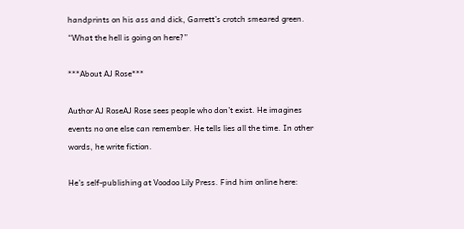handprints on his ass and dick, Garrett’s crotch smeared green. “What the hell is going on here?”

***About AJ Rose***

Author AJ RoseAJ Rose sees people who don’t exist. He imagines events no one else can remember. He tells lies all the time. In other words, he write fiction.

He’s self-publishing at Voodoo Lily Press. Find him online here: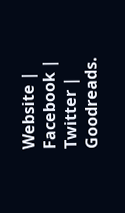Website | Facebook | Twitter | Goodreads.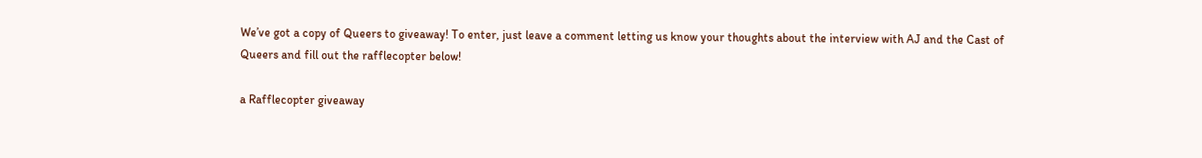We’ve got a copy of Queers to giveaway! To enter, just leave a comment letting us know your thoughts about the interview with AJ and the Cast of Queers and fill out the rafflecopter below!

a Rafflecopter giveaway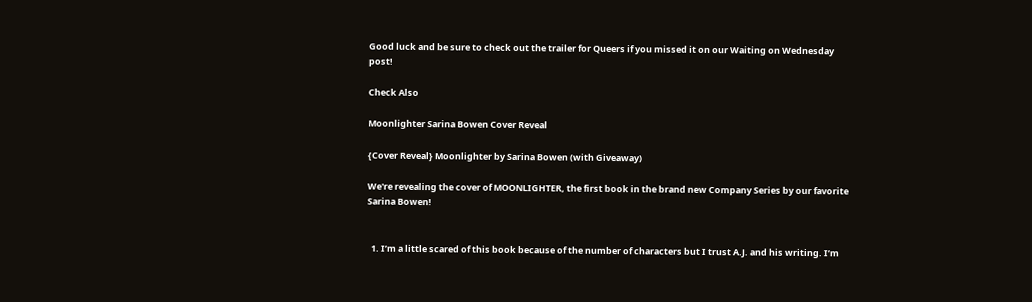Good luck and be sure to check out the trailer for Queers if you missed it on our Waiting on Wednesday post!

Check Also

Moonlighter Sarina Bowen Cover Reveal

{Cover Reveal} Moonlighter by Sarina Bowen (with Giveaway)

We're revealing the cover of MOONLIGHTER, the first book in the brand new Company Series by our favorite Sarina Bowen!


  1. I’m a little scared of this book because of the number of characters but I trust A.J. and his writing. I’m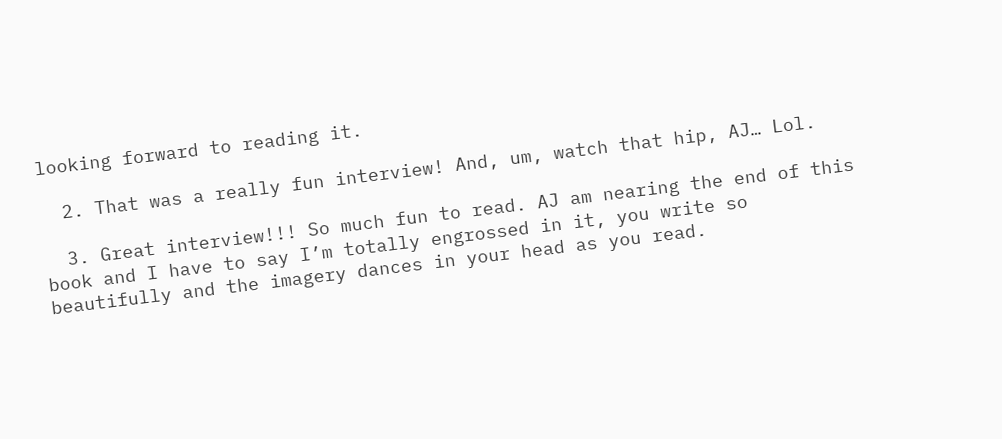looking forward to reading it.

  2. That was a really fun interview! And, um, watch that hip, AJ… Lol.

  3. Great interview!!! So much fun to read. AJ am nearing the end of this book and I have to say I’m totally engrossed in it, you write so beautifully and the imagery dances in your head as you read.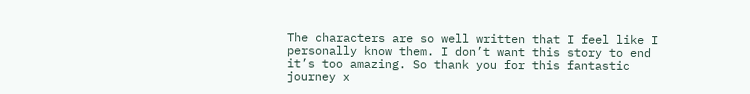The characters are so well written that I feel like I personally know them. I don’t want this story to end it’s too amazing. So thank you for this fantastic journey x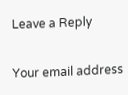Leave a Reply

Your email address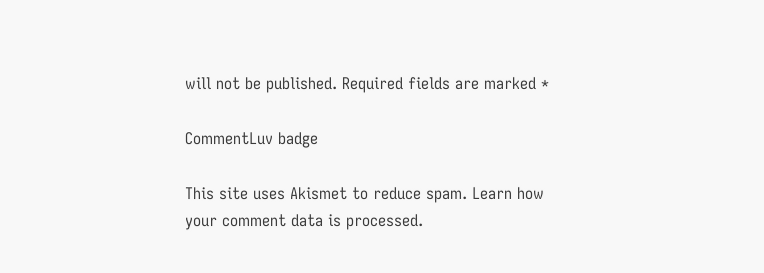will not be published. Required fields are marked *

CommentLuv badge

This site uses Akismet to reduce spam. Learn how your comment data is processed.